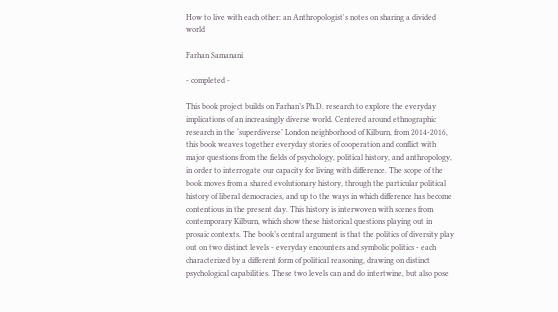How to live with each other: an Anthropologist's notes on sharing a divided world

Farhan Samanani

- completed -

This book project builds on Farhan’s Ph.D. research to explore the everyday implications of an increasingly diverse world. Centered around ethnographic research in the ‘superdiverse’ London neighborhood of Kilburn, from 2014-2016, this book weaves together everyday stories of cooperation and conflict with major questions from the fields of psychology, political history, and anthropology, in order to interrogate our capacity for living with difference. The scope of the book moves from a shared evolutionary history, through the particular political history of liberal democracies, and up to the ways in which difference has become contentious in the present day. This history is interwoven with scenes from contemporary Kilburn, which show these historical questions playing out in prosaic contexts. The book’s central argument is that the politics of diversity play out on two distinct levels - everyday encounters and symbolic politics - each characterized by a different form of political reasoning, drawing on distinct psychological capabilities. These two levels can and do intertwine, but also pose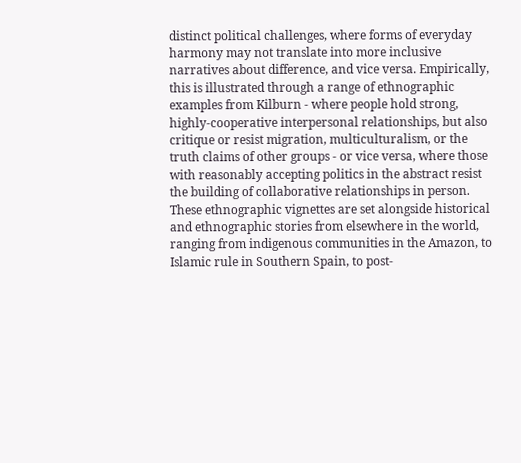distinct political challenges, where forms of everyday harmony may not translate into more inclusive narratives about difference, and vice versa. Empirically, this is illustrated through a range of ethnographic examples from Kilburn - where people hold strong, highly-cooperative interpersonal relationships, but also critique or resist migration, multiculturalism, or the truth claims of other groups - or vice versa, where those with reasonably accepting politics in the abstract resist the building of collaborative relationships in person. These ethnographic vignettes are set alongside historical and ethnographic stories from elsewhere in the world, ranging from indigenous communities in the Amazon, to Islamic rule in Southern Spain, to post-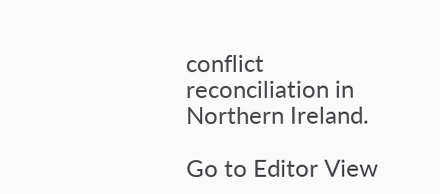conflict reconciliation in Northern Ireland.

Go to Editor View